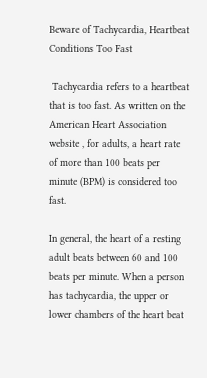Beware of Tachycardia, Heartbeat Conditions Too Fast

 Tachycardia refers to a heartbeat that is too fast. As written on the American Heart Association website , for adults, a heart rate of more than 100 beats per minute (BPM) is considered too fast.

In general, the heart of a resting adult beats between 60 and 100 beats per minute. When a person has tachycardia, the upper or lower chambers of the heart beat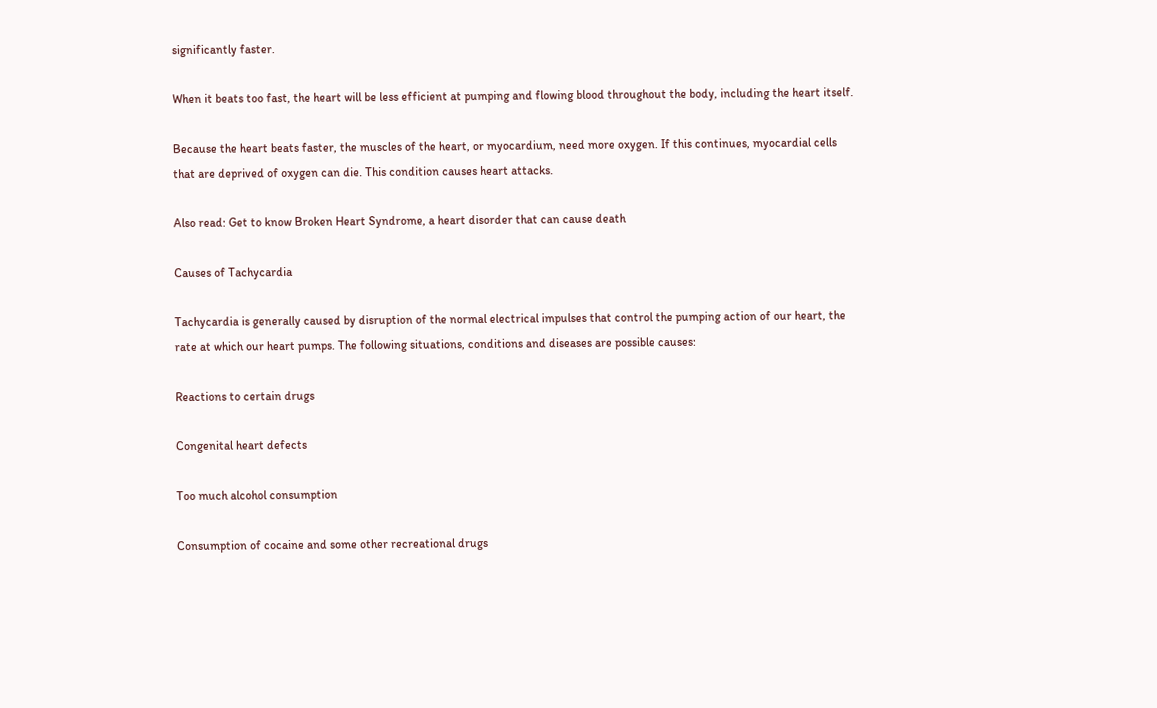significantly faster.

When it beats too fast, the heart will be less efficient at pumping and flowing blood throughout the body, including the heart itself.

Because the heart beats faster, the muscles of the heart, or myocardium, need more oxygen. If this continues, myocardial cells that are deprived of oxygen can die. This condition causes heart attacks.

Also read: Get to know Broken Heart Syndrome, a heart disorder that can cause death

Causes of Tachycardia

Tachycardia is generally caused by disruption of the normal electrical impulses that control the pumping action of our heart, the rate at which our heart pumps. The following situations, conditions and diseases are possible causes:

Reactions to certain drugs

Congenital heart defects

Too much alcohol consumption

Consumption of cocaine and some other recreational drugs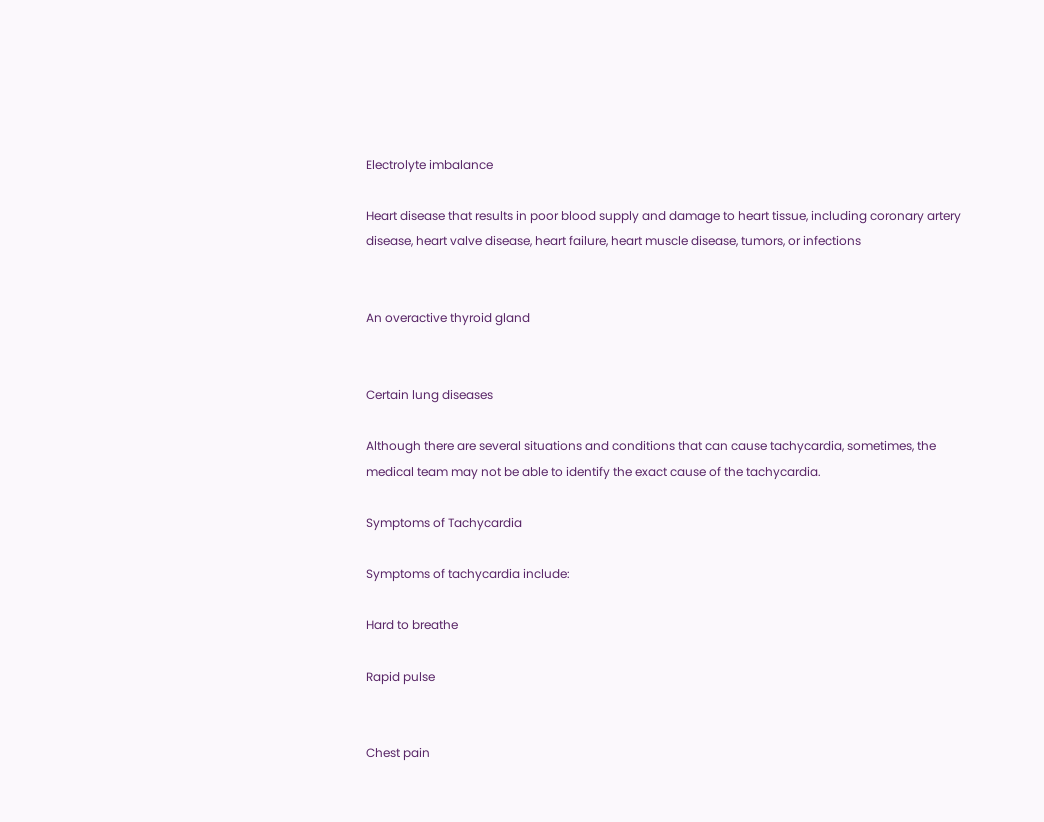Electrolyte imbalance

Heart disease that results in poor blood supply and damage to heart tissue, including coronary artery disease, heart valve disease, heart failure, heart muscle disease, tumors, or infections


An overactive thyroid gland


Certain lung diseases

Although there are several situations and conditions that can cause tachycardia, sometimes, the medical team may not be able to identify the exact cause of the tachycardia.

Symptoms of Tachycardia

Symptoms of tachycardia include:

Hard to breathe

Rapid pulse


Chest pain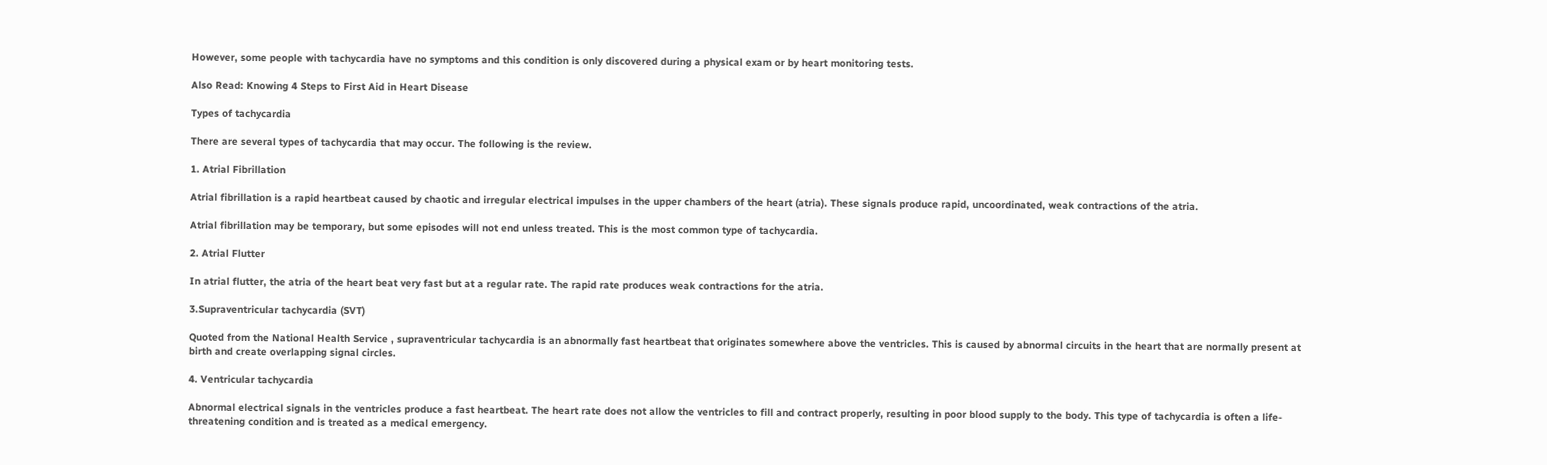However, some people with tachycardia have no symptoms and this condition is only discovered during a physical exam or by heart monitoring tests.

Also Read: Knowing 4 Steps to First Aid in Heart Disease

Types of tachycardia

There are several types of tachycardia that may occur. The following is the review.

1. Atrial Fibrillation

Atrial fibrillation is a rapid heartbeat caused by chaotic and irregular electrical impulses in the upper chambers of the heart (atria). These signals produce rapid, uncoordinated, weak contractions of the atria.

Atrial fibrillation may be temporary, but some episodes will not end unless treated. This is the most common type of tachycardia.

2. Atrial Flutter

In atrial flutter, the atria of the heart beat very fast but at a regular rate. The rapid rate produces weak contractions for the atria.

3.Supraventricular tachycardia (SVT)

Quoted from the National Health Service , supraventricular tachycardia is an abnormally fast heartbeat that originates somewhere above the ventricles. This is caused by abnormal circuits in the heart that are normally present at birth and create overlapping signal circles.

4. Ventricular tachycardia

Abnormal electrical signals in the ventricles produce a fast heartbeat. The heart rate does not allow the ventricles to fill and contract properly, resulting in poor blood supply to the body. This type of tachycardia is often a life-threatening condition and is treated as a medical emergency.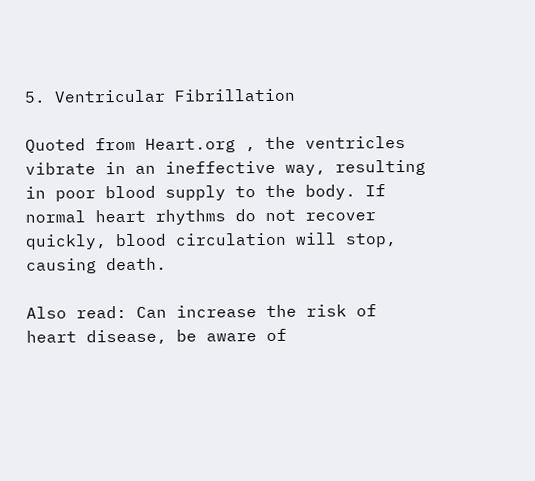5. Ventricular Fibrillation

Quoted from Heart.org , the ventricles vibrate in an ineffective way, resulting in poor blood supply to the body. If normal heart rhythms do not recover quickly, blood circulation will stop, causing death.

Also read: Can increase the risk of heart disease, be aware of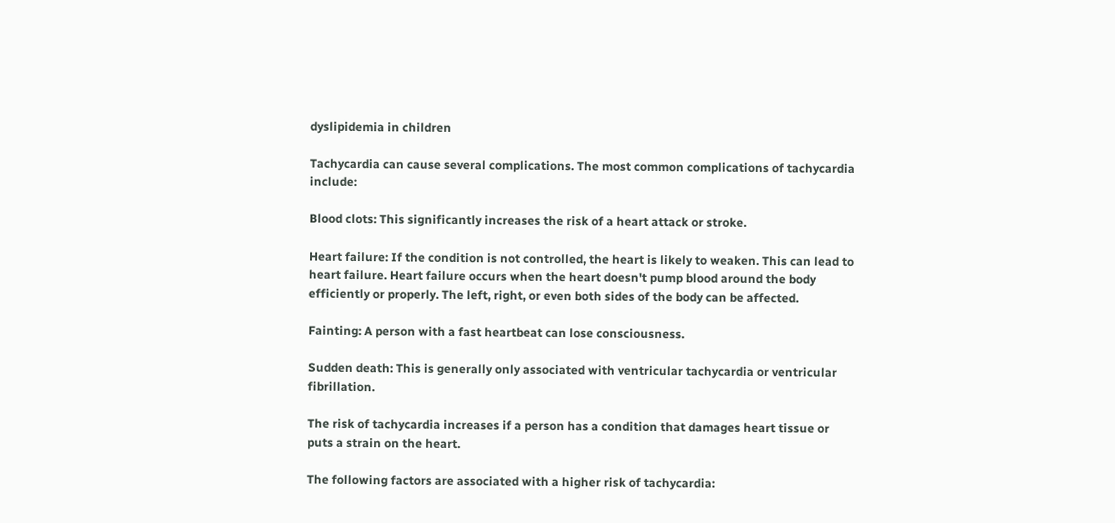dyslipidemia in children

Tachycardia can cause several complications. The most common complications of tachycardia include:

Blood clots: This significantly increases the risk of a heart attack or stroke.

Heart failure: If the condition is not controlled, the heart is likely to weaken. This can lead to heart failure. Heart failure occurs when the heart doesn't pump blood around the body efficiently or properly. The left, right, or even both sides of the body can be affected.

Fainting: A person with a fast heartbeat can lose consciousness.

Sudden death: This is generally only associated with ventricular tachycardia or ventricular fibrillation.

The risk of tachycardia increases if a person has a condition that damages heart tissue or puts a strain on the heart.

The following factors are associated with a higher risk of tachycardia: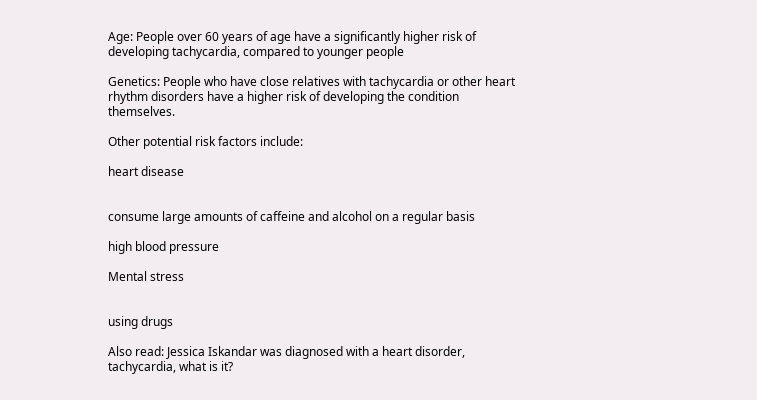Age: People over 60 years of age have a significantly higher risk of developing tachycardia, compared to younger people

Genetics: People who have close relatives with tachycardia or other heart rhythm disorders have a higher risk of developing the condition themselves.

Other potential risk factors include:

heart disease


consume large amounts of caffeine and alcohol on a regular basis

high blood pressure

Mental stress


using drugs

Also read: Jessica Iskandar was diagnosed with a heart disorder, tachycardia, what is it?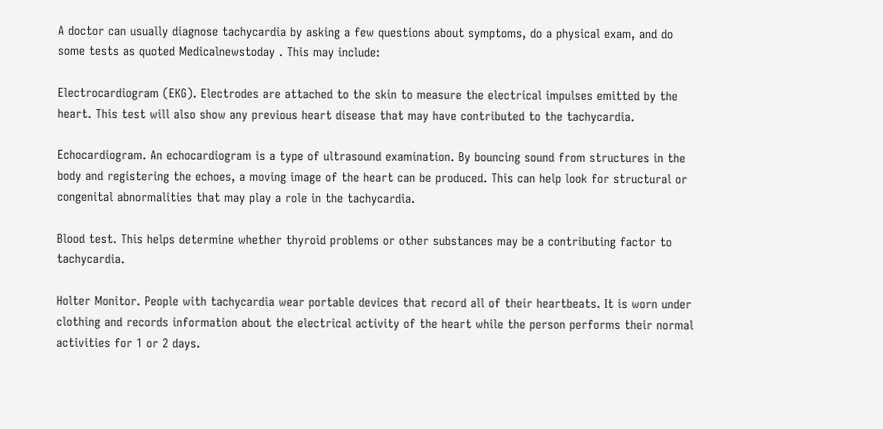A doctor can usually diagnose tachycardia by asking a few questions about symptoms, do a physical exam, and do some tests as quoted Medicalnewstoday . This may include:

Electrocardiogram (EKG). Electrodes are attached to the skin to measure the electrical impulses emitted by the heart. This test will also show any previous heart disease that may have contributed to the tachycardia.

Echocardiogram. An echocardiogram is a type of ultrasound examination. By bouncing sound from structures in the body and registering the echoes, a moving image of the heart can be produced. This can help look for structural or congenital abnormalities that may play a role in the tachycardia.

Blood test. This helps determine whether thyroid problems or other substances may be a contributing factor to tachycardia.

Holter Monitor. People with tachycardia wear portable devices that record all of their heartbeats. It is worn under clothing and records information about the electrical activity of the heart while the person performs their normal activities for 1 or 2 days.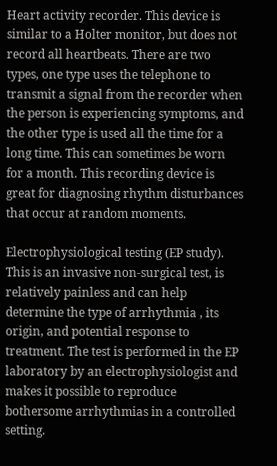Heart activity recorder. This device is similar to a Holter monitor, but does not record all heartbeats. There are two types, one type uses the telephone to transmit a signal from the recorder when the person is experiencing symptoms, and the other type is used all the time for a long time. This can sometimes be worn for a month. This recording device is great for diagnosing rhythm disturbances that occur at random moments.

Electrophysiological testing (EP study). This is an invasive non-surgical test, is relatively painless and can help determine the type of arrhythmia , its origin, and potential response to treatment. The test is performed in the EP laboratory by an electrophysiologist and makes it possible to reproduce bothersome arrhythmias in a controlled setting.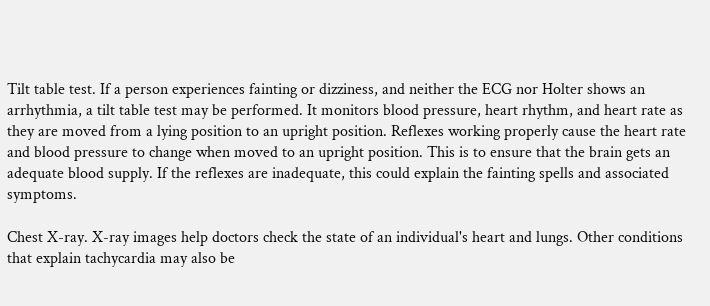Tilt table test. If a person experiences fainting or dizziness, and neither the ECG nor Holter shows an arrhythmia, a tilt table test may be performed. It monitors blood pressure, heart rhythm, and heart rate as they are moved from a lying position to an upright position. Reflexes working properly cause the heart rate and blood pressure to change when moved to an upright position. This is to ensure that the brain gets an adequate blood supply. If the reflexes are inadequate, this could explain the fainting spells and associated symptoms.

Chest X-ray. X-ray images help doctors check the state of an individual's heart and lungs. Other conditions that explain tachycardia may also be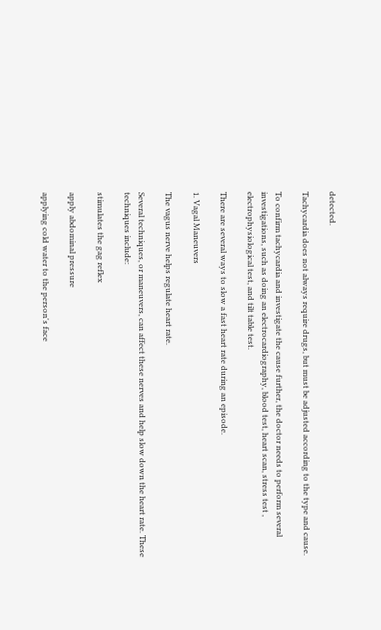detected.

Tachycardia does not always require drugs, but must be adjusted according to the type and cause.

To confirm tachycardia and investigate the cause further, the doctor needs to perform several investigations, such as doing an electrocardiography, blood test, heart scan, stress test , electrophysiological test, and tilt table test.

There are several ways to slow a fast heart rate during an episode.

1. Vagal Maneuvers

The vagus nerve helps regulate heart rate.

Several techniques, or maneuvers, can affect these nerves and help slow down the heart rate. These techniques include:

stimulates the gag reflex

apply abdominal pressure

applying cold water to the person's face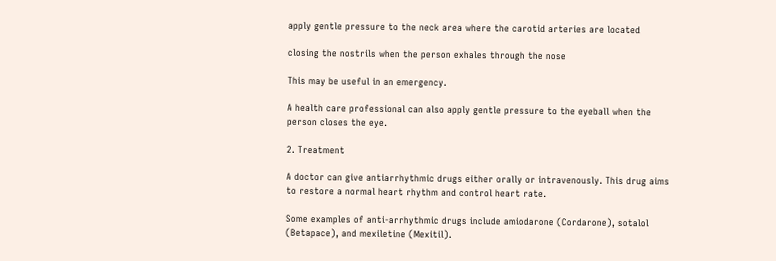apply gentle pressure to the neck area where the carotid arteries are located

closing the nostrils when the person exhales through the nose

This may be useful in an emergency.

A health care professional can also apply gentle pressure to the eyeball when the person closes the eye.

2. Treatment

A doctor can give antiarrhythmic drugs either orally or intravenously. This drug aims to restore a normal heart rhythm and control heart rate.

Some examples of anti-arrhythmic drugs include amiodarone (Cordarone), sotalol (Betapace), and mexiletine (Mexitil).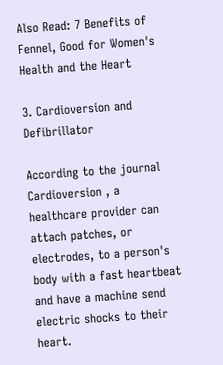Also Read: 7 Benefits of Fennel, Good for Women's Health and the Heart

3. Cardioversion and Defibrillator

According to the journal Cardioversion , a healthcare provider can attach patches, or electrodes, to a person's body with a fast heartbeat and have a machine send electric shocks to their heart.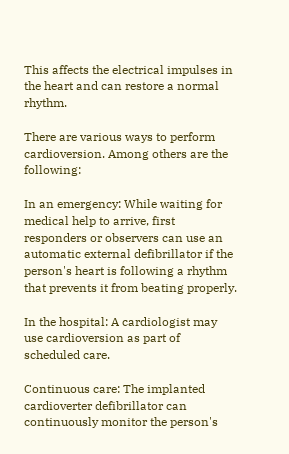This affects the electrical impulses in the heart and can restore a normal rhythm.

There are various ways to perform cardioversion. Among others are the following:

In an emergency: While waiting for medical help to arrive, first responders or observers can use an automatic external defibrillator if the person's heart is following a rhythm that prevents it from beating properly.

In the hospital: A cardiologist may use cardioversion as part of scheduled care.

Continuous care: The implanted cardioverter defibrillator can continuously monitor the person's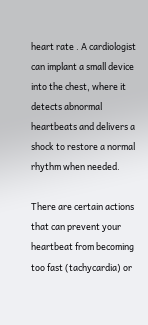heart rate . A cardiologist can implant a small device into the chest, where it detects abnormal heartbeats and delivers a shock to restore a normal rhythm when needed.

There are certain actions that can prevent your heartbeat from becoming too fast (tachycardia) or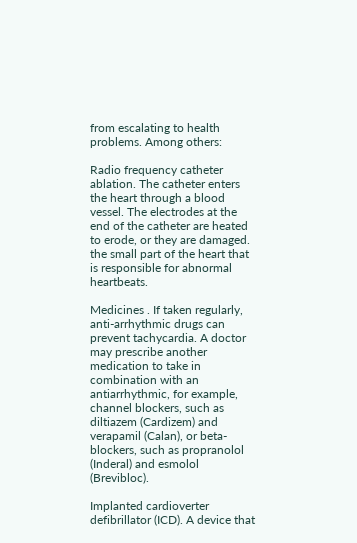from escalating to health problems. Among others:

Radio frequency catheter ablation. The catheter enters the heart through a blood vessel. The electrodes at the end of the catheter are heated to erode, or they are damaged. the small part of the heart that is responsible for abnormal heartbeats.

Medicines . If taken regularly, anti-arrhythmic drugs can prevent tachycardia. A doctor may prescribe another medication to take in combination with an antiarrhythmic, for example, channel blockers, such as diltiazem (Cardizem) and verapamil (Calan), or beta-blockers, such as propranolol (Inderal) and esmolol (Brevibloc).

Implanted cardioverter defibrillator (ICD). A device that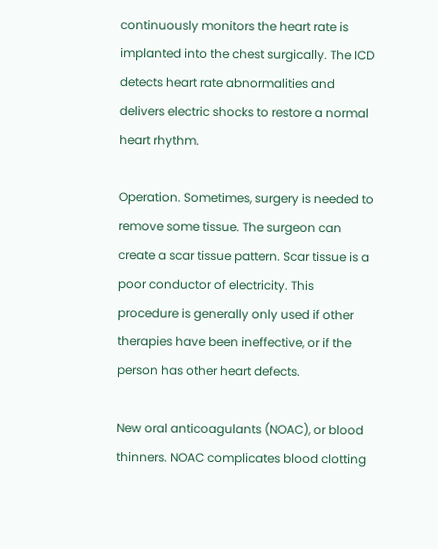continuously monitors the heart rate is implanted into the chest surgically. The ICD detects heart rate abnormalities and delivers electric shocks to restore a normal heart rhythm.

Operation. Sometimes, surgery is needed to remove some tissue. The surgeon can create a scar tissue pattern. Scar tissue is a poor conductor of electricity. This procedure is generally only used if other therapies have been ineffective, or if the person has other heart defects.

New oral anticoagulants (NOAC), or blood thinners. NOAC complicates blood clotting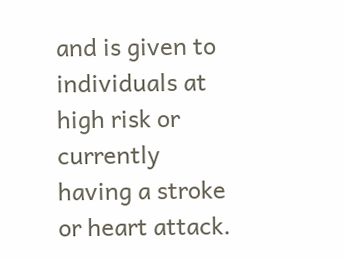and is given to individuals at high risk or currently having a stroke or heart attack.